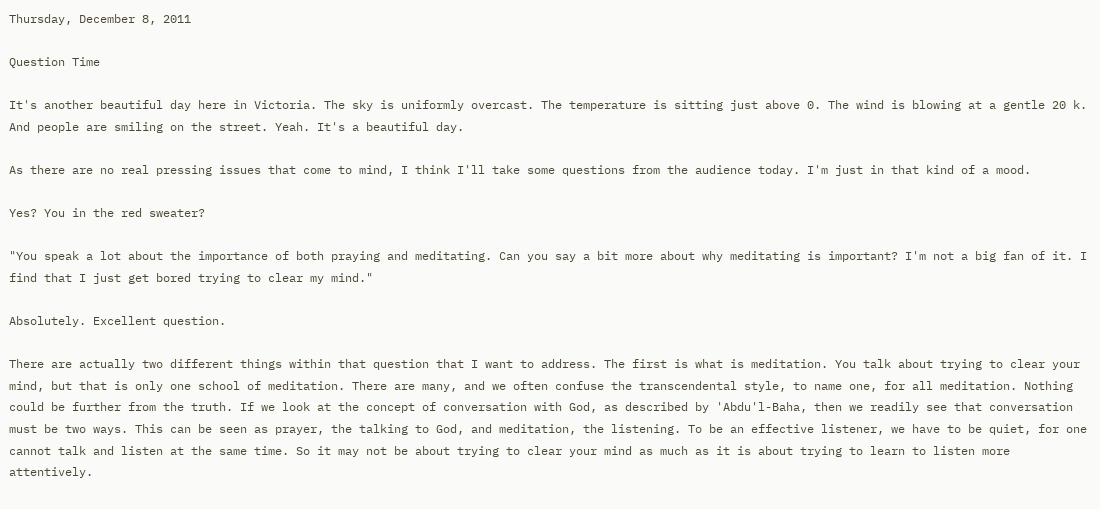Thursday, December 8, 2011

Question Time

It's another beautiful day here in Victoria. The sky is uniformly overcast. The temperature is sitting just above 0. The wind is blowing at a gentle 20 k. And people are smiling on the street. Yeah. It's a beautiful day.

As there are no real pressing issues that come to mind, I think I'll take some questions from the audience today. I'm just in that kind of a mood.

Yes? You in the red sweater?

"You speak a lot about the importance of both praying and meditating. Can you say a bit more about why meditating is important? I'm not a big fan of it. I find that I just get bored trying to clear my mind."

Absolutely. Excellent question.

There are actually two different things within that question that I want to address. The first is what is meditation. You talk about trying to clear your mind, but that is only one school of meditation. There are many, and we often confuse the transcendental style, to name one, for all meditation. Nothing could be further from the truth. If we look at the concept of conversation with God, as described by 'Abdu'l-Baha, then we readily see that conversation must be two ways. This can be seen as prayer, the talking to God, and meditation, the listening. To be an effective listener, we have to be quiet, for one cannot talk and listen at the same time. So it may not be about trying to clear your mind as much as it is about trying to learn to listen more attentively.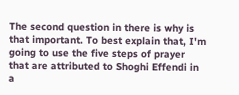The second question in there is why is that important. To best explain that, I'm going to use the five steps of prayer that are attributed to Shoghi Effendi in a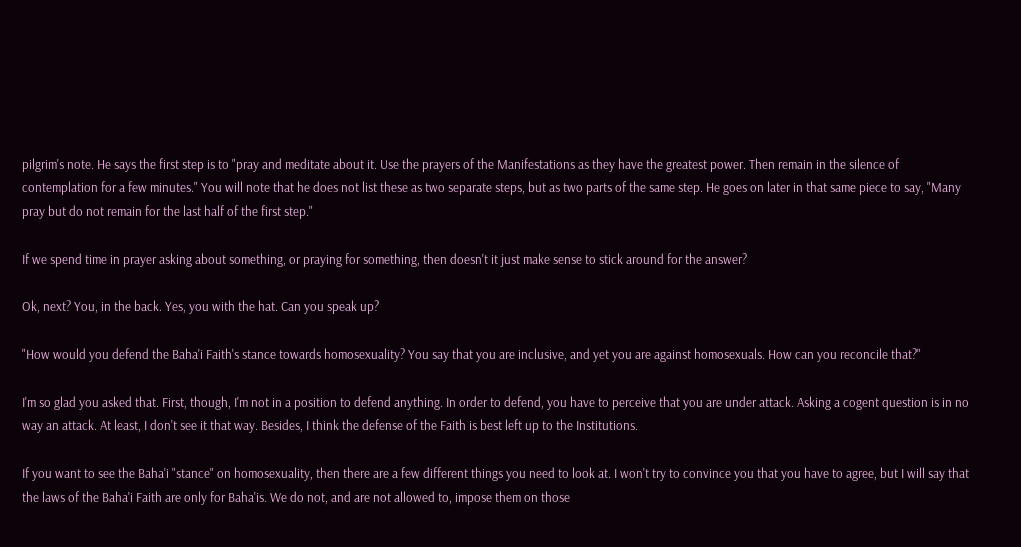pilgrim's note. He says the first step is to "pray and meditate about it. Use the prayers of the Manifestations as they have the greatest power. Then remain in the silence of
contemplation for a few minutes." You will note that he does not list these as two separate steps, but as two parts of the same step. He goes on later in that same piece to say, "Many pray but do not remain for the last half of the first step."

If we spend time in prayer asking about something, or praying for something, then doesn't it just make sense to stick around for the answer?

Ok, next? You, in the back. Yes, you with the hat. Can you speak up?

"How would you defend the Baha'i Faith's stance towards homosexuality? You say that you are inclusive, and yet you are against homosexuals. How can you reconcile that?"

I'm so glad you asked that. First, though, I'm not in a position to defend anything. In order to defend, you have to perceive that you are under attack. Asking a cogent question is in no way an attack. At least, I don't see it that way. Besides, I think the defense of the Faith is best left up to the Institutions.

If you want to see the Baha'i "stance" on homosexuality, then there are a few different things you need to look at. I won't try to convince you that you have to agree, but I will say that the laws of the Baha'i Faith are only for Baha'is. We do not, and are not allowed to, impose them on those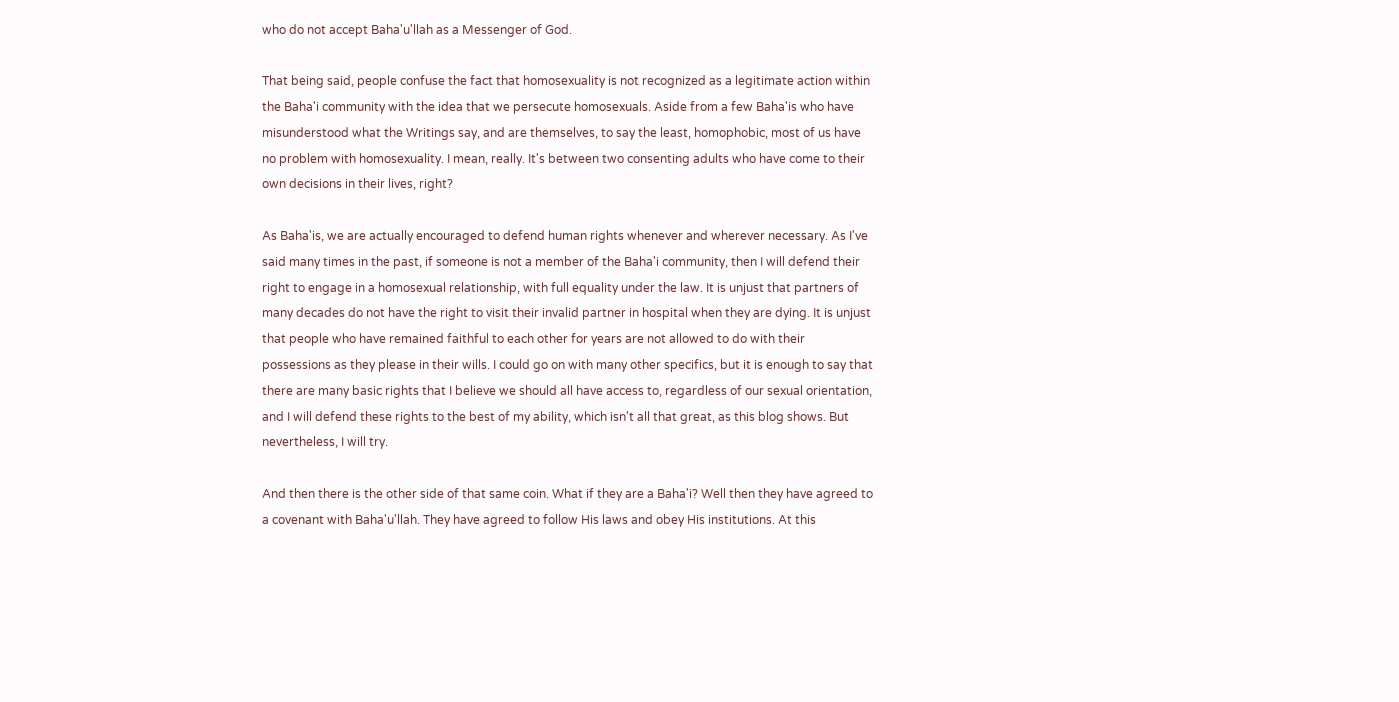who do not accept Baha'u'llah as a Messenger of God.

That being said, people confuse the fact that homosexuality is not recognized as a legitimate action within the Baha'i community with the idea that we persecute homosexuals. Aside from a few Baha'is who have misunderstood what the Writings say, and are themselves, to say the least, homophobic, most of us have no problem with homosexuality. I mean, really. It's between two consenting adults who have come to their own decisions in their lives, right?

As Baha'is, we are actually encouraged to defend human rights whenever and wherever necessary. As I've said many times in the past, if someone is not a member of the Baha'i community, then I will defend their right to engage in a homosexual relationship, with full equality under the law. It is unjust that partners of many decades do not have the right to visit their invalid partner in hospital when they are dying. It is unjust that people who have remained faithful to each other for years are not allowed to do with their possessions as they please in their wills. I could go on with many other specifics, but it is enough to say that there are many basic rights that I believe we should all have access to, regardless of our sexual orientation, and I will defend these rights to the best of my ability, which isn't all that great, as this blog shows. But nevertheless, I will try.

And then there is the other side of that same coin. What if they are a Baha'i? Well then they have agreed to a covenant with Baha'u'llah. They have agreed to follow His laws and obey His institutions. At this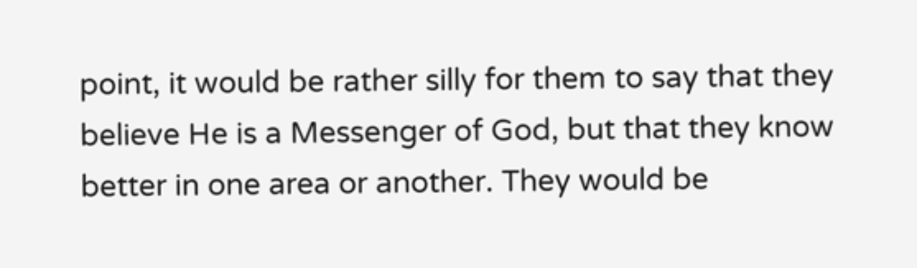point, it would be rather silly for them to say that they believe He is a Messenger of God, but that they know better in one area or another. They would be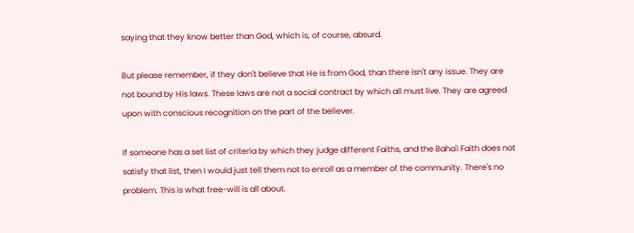saying that they know better than God, which is, of course, absurd.

But please remember, if they don't believe that He is from God, than there isn't any issue. They are not bound by His laws. These laws are not a social contract by which all must live. They are agreed upon with conscious recognition on the part of the believer.

If someone has a set list of criteria by which they judge different Faiths, and the Baha'i Faith does not satisfy that list, then I would just tell them not to enroll as a member of the community. There's no problem. This is what free-will is all about.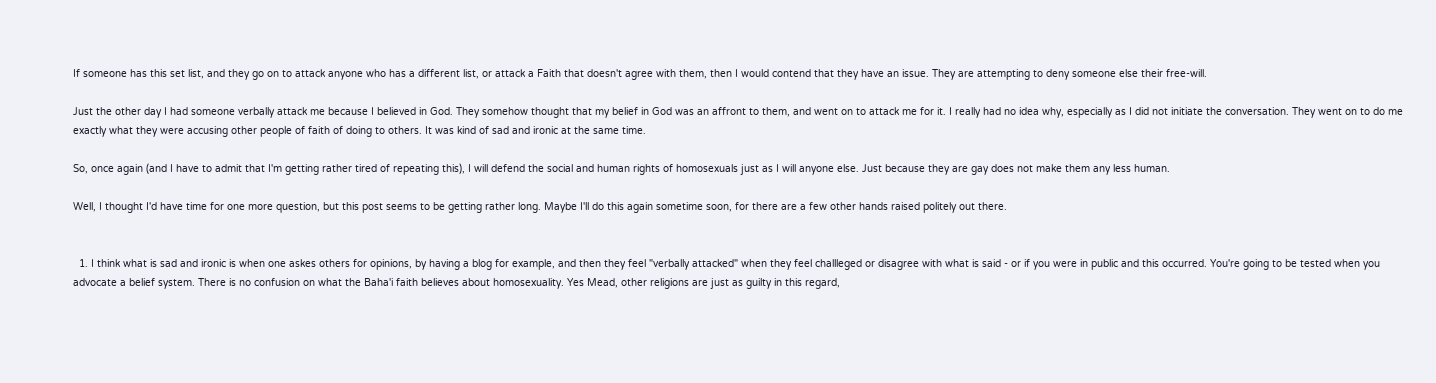If someone has this set list, and they go on to attack anyone who has a different list, or attack a Faith that doesn't agree with them, then I would contend that they have an issue. They are attempting to deny someone else their free-will.

Just the other day I had someone verbally attack me because I believed in God. They somehow thought that my belief in God was an affront to them, and went on to attack me for it. I really had no idea why, especially as I did not initiate the conversation. They went on to do me exactly what they were accusing other people of faith of doing to others. It was kind of sad and ironic at the same time.

So, once again (and I have to admit that I'm getting rather tired of repeating this), I will defend the social and human rights of homosexuals just as I will anyone else. Just because they are gay does not make them any less human.

Well, I thought I'd have time for one more question, but this post seems to be getting rather long. Maybe I'll do this again sometime soon, for there are a few other hands raised politely out there.


  1. I think what is sad and ironic is when one askes others for opinions, by having a blog for example, and then they feel "verbally attacked" when they feel challleged or disagree with what is said - or if you were in public and this occurred. You're going to be tested when you advocate a belief system. There is no confusion on what the Baha'i faith believes about homosexuality. Yes Mead, other religions are just as guilty in this regard,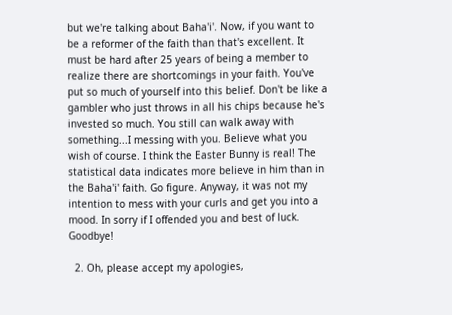but we're talking about Baha'i'. Now, if you want to be a reformer of the faith than that's excellent. It must be hard after 25 years of being a member to realize there are shortcomings in your faith. You've put so much of yourself into this belief. Don't be like a gambler who just throws in all his chips because he's invested so much. You still can walk away with something...I messing with you. Believe what you wish of course. I think the Easter Bunny is real! The statistical data indicates more believe in him than in the Baha'i' faith. Go figure. Anyway, it was not my intention to mess with your curls and get you into a mood. In sorry if I offended you and best of luck. Goodbye!

  2. Oh, please accept my apologies,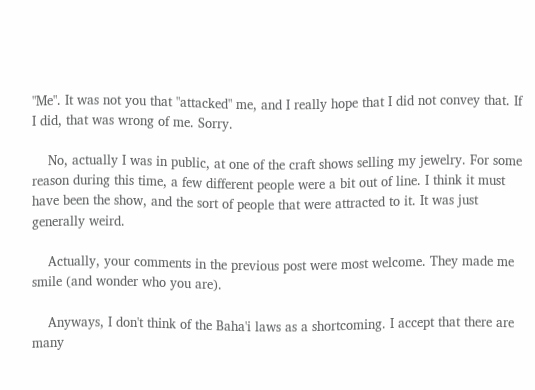"Me". It was not you that "attacked" me, and I really hope that I did not convey that. If I did, that was wrong of me. Sorry.

    No, actually I was in public, at one of the craft shows selling my jewelry. For some reason during this time, a few different people were a bit out of line. I think it must have been the show, and the sort of people that were attracted to it. It was just generally weird.

    Actually, your comments in the previous post were most welcome. They made me smile (and wonder who you are).

    Anyways, I don't think of the Baha'i laws as a shortcoming. I accept that there are many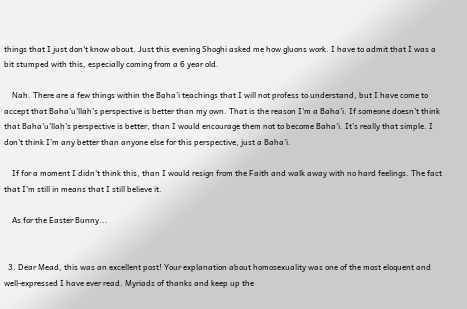things that I just don't know about. Just this evening Shoghi asked me how gluons work. I have to admit that I was a bit stumped with this, especially coming from a 6 year old.

    Nah. There are a few things within the Baha'i teachings that I will not profess to understand, but I have come to accept that Baha'u'llah's perspective is better than my own. That is the reason I'm a Baha'i. If someone doesn't think that Baha'u'llah's perspective is better, than I would encourage them not to become Baha'i. It's really that simple. I don't think I'm any better than anyone else for this perspective, just a Baha'i.

    If for a moment I didn't think this, than I would resign from the Faith and walk away with no hard feelings. The fact that I'm still in means that I still believe it.

    As for the Easter Bunny...


  3. Dear Mead, this was an excellent post! Your explanation about homosexuality was one of the most eloquent and well-expressed I have ever read. Myriads of thanks and keep up the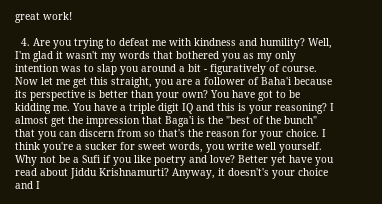great work!

  4. Are you trying to defeat me with kindness and humility? Well, I'm glad it wasn't my words that bothered you as my only intention was to slap you around a bit - figuratively of course. Now let me get this straight, you are a follower of Baha'i because its perspective is better than your own? You have got to be kidding me. You have a triple digit IQ and this is your reasoning? I almost get the impression that Baga'i is the "best of the bunch" that you can discern from so that's the reason for your choice. I think you're a sucker for sweet words, you write well yourself. Why not be a Sufi if you like poetry and love? Better yet have you read about Jiddu Krishnamurti? Anyway, it doesn't's your choice and I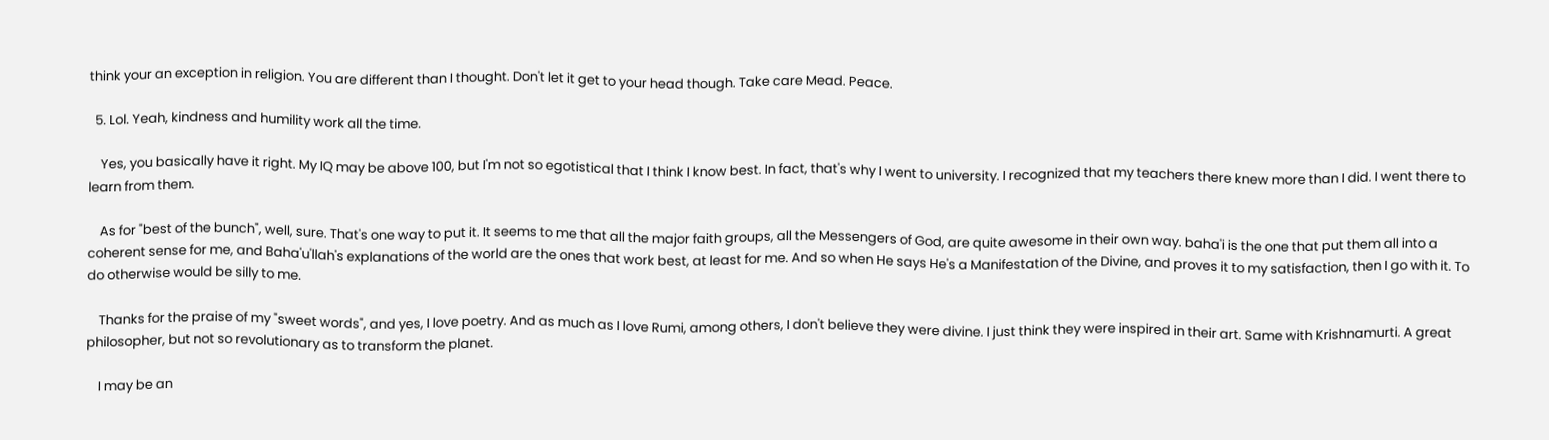think your an exception in religion. You are different than I thought. Don't let it get to your head though. Take care Mead. Peace.

  5. Lol. Yeah, kindness and humility work all the time.

    Yes, you basically have it right. My IQ may be above 100, but I'm not so egotistical that I think I know best. In fact, that's why I went to university. I recognized that my teachers there knew more than I did. I went there to learn from them.

    As for "best of the bunch", well, sure. That's one way to put it. It seems to me that all the major faith groups, all the Messengers of God, are quite awesome in their own way. baha'i is the one that put them all into a coherent sense for me, and Baha'u'llah's explanations of the world are the ones that work best, at least for me. And so when He says He's a Manifestation of the Divine, and proves it to my satisfaction, then I go with it. To do otherwise would be silly to me.

    Thanks for the praise of my "sweet words", and yes, I love poetry. And as much as I love Rumi, among others, I don't believe they were divine. I just think they were inspired in their art. Same with Krishnamurti. A great philosopher, but not so revolutionary as to transform the planet.

    I may be an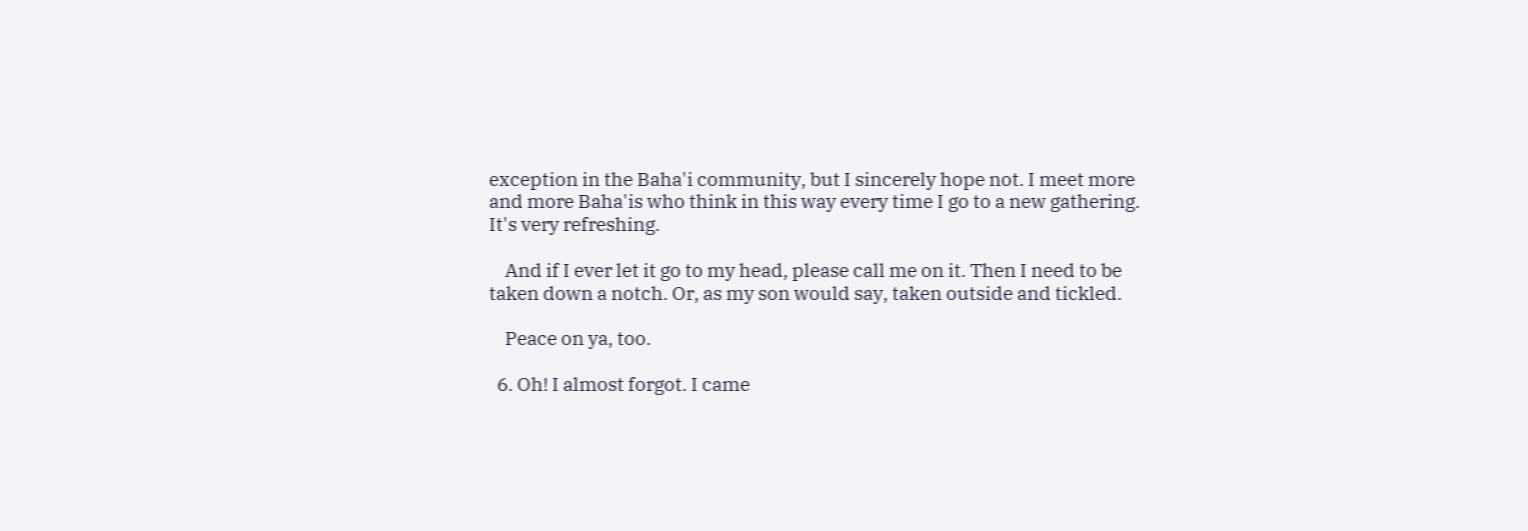exception in the Baha'i community, but I sincerely hope not. I meet more and more Baha'is who think in this way every time I go to a new gathering. It's very refreshing.

    And if I ever let it go to my head, please call me on it. Then I need to be taken down a notch. Or, as my son would say, taken outside and tickled.

    Peace on ya, too.

  6. Oh! I almost forgot. I came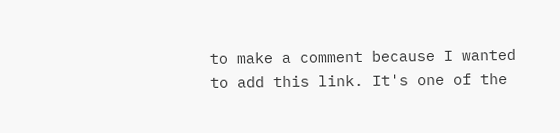to make a comment because I wanted to add this link. It's one of the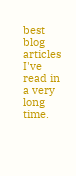best blog articles I've read in a very long time.